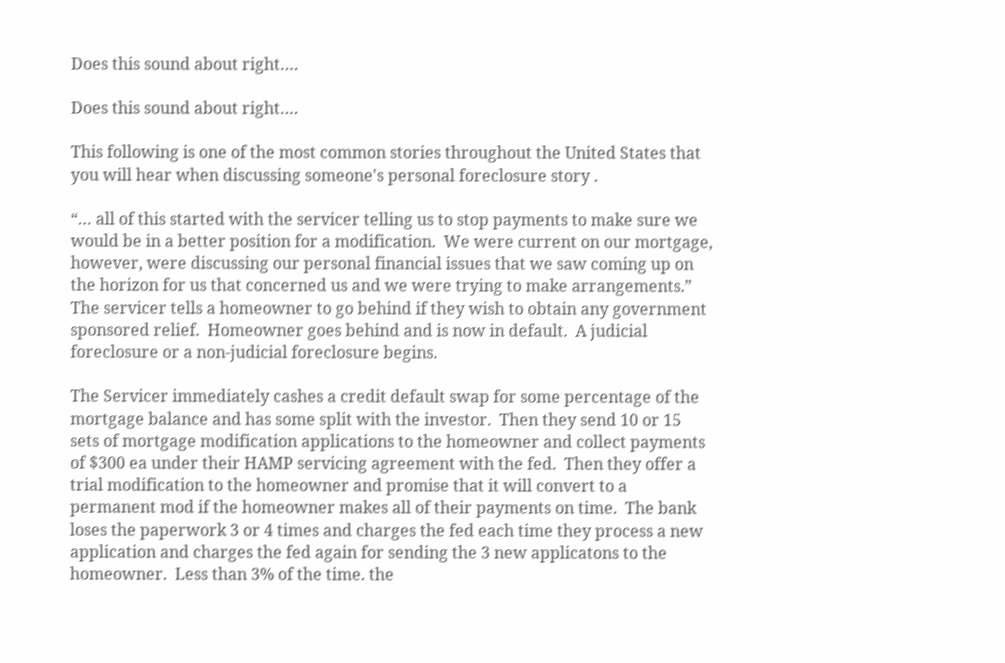Does this sound about right….

Does this sound about right….

This following is one of the most common stories throughout the United States that you will hear when discussing someone's personal foreclosure story .

“… all of this started with the servicer telling us to stop payments to make sure we would be in a better position for a modification.  We were current on our mortgage, however, were discussing our personal financial issues that we saw coming up on the horizon for us that concerned us and we were trying to make arrangements.”  The servicer tells a homeowner to go behind if they wish to obtain any government sponsored relief.  Homeowner goes behind and is now in default.  A judicial foreclosure or a non-judicial foreclosure begins.

The Servicer immediately cashes a credit default swap for some percentage of the mortgage balance and has some split with the investor.  Then they send 10 or 15 sets of mortgage modification applications to the homeowner and collect payments of $300 ea under their HAMP servicing agreement with the fed.  Then they offer a trial modification to the homeowner and promise that it will convert to a permanent mod if the homeowner makes all of their payments on time.  The bank loses the paperwork 3 or 4 times and charges the fed each time they process a new application and charges the fed again for sending the 3 new applicatons to the homeowner.  Less than 3% of the time. the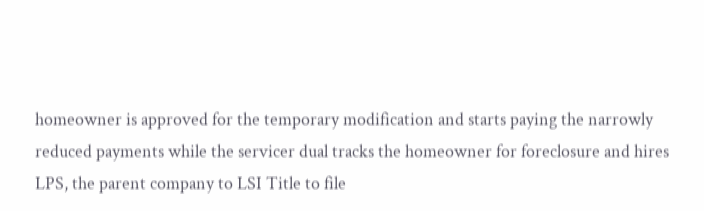homeowner is approved for the temporary modification and starts paying the narrowly reduced payments while the servicer dual tracks the homeowner for foreclosure and hires LPS, the parent company to LSI Title to file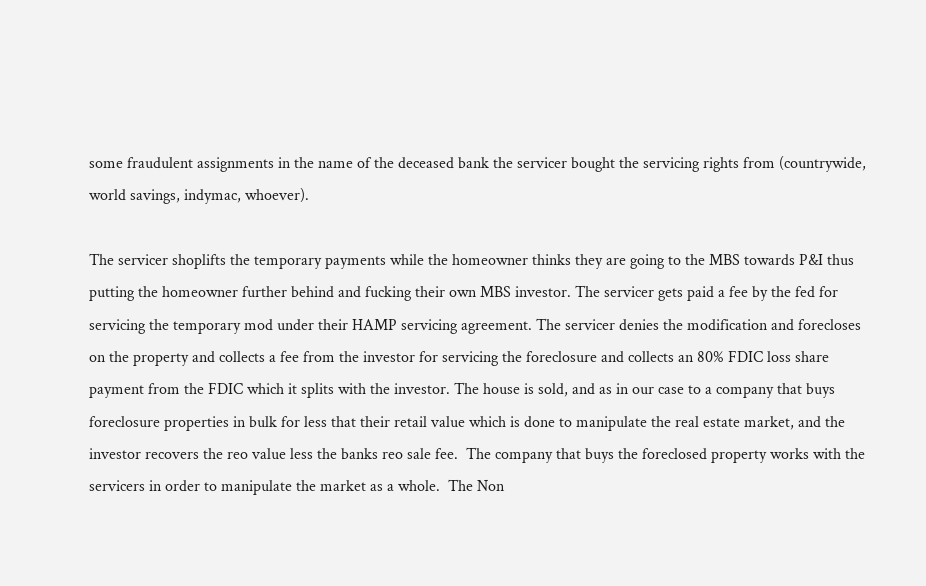some fraudulent assignments in the name of the deceased bank the servicer bought the servicing rights from (countrywide, world savings, indymac, whoever).

The servicer shoplifts the temporary payments while the homeowner thinks they are going to the MBS towards P&I thus putting the homeowner further behind and fucking their own MBS investor. The servicer gets paid a fee by the fed for servicing the temporary mod under their HAMP servicing agreement. The servicer denies the modification and forecloses on the property and collects a fee from the investor for servicing the foreclosure and collects an 80% FDIC loss share payment from the FDIC which it splits with the investor. The house is sold, and as in our case to a company that buys foreclosure properties in bulk for less that their retail value which is done to manipulate the real estate market, and the investor recovers the reo value less the banks reo sale fee.  The company that buys the foreclosed property works with the servicers in order to manipulate the market as a whole.  The Non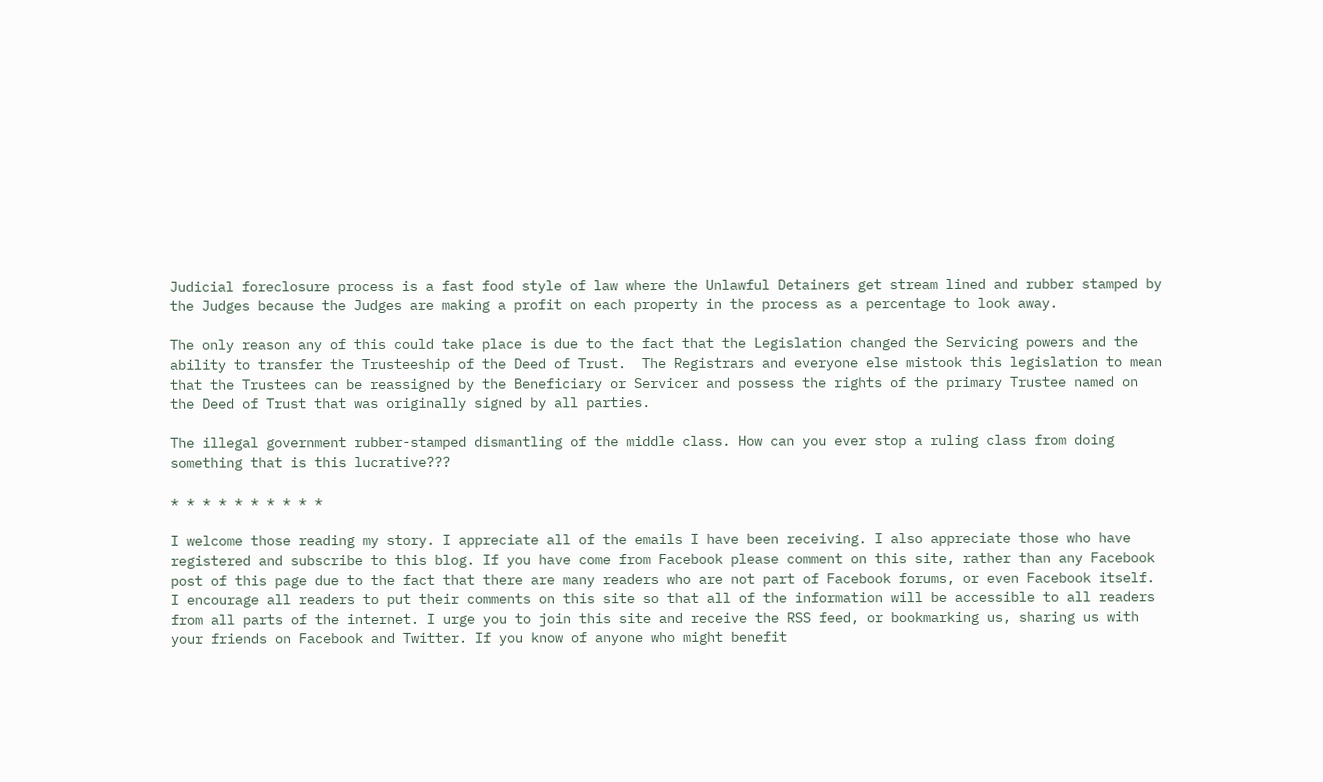Judicial foreclosure process is a fast food style of law where the Unlawful Detainers get stream lined and rubber stamped by the Judges because the Judges are making a profit on each property in the process as a percentage to look away.

The only reason any of this could take place is due to the fact that the Legislation changed the Servicing powers and the ability to transfer the Trusteeship of the Deed of Trust.  The Registrars and everyone else mistook this legislation to mean that the Trustees can be reassigned by the Beneficiary or Servicer and possess the rights of the primary Trustee named on the Deed of Trust that was originally signed by all parties.

The illegal government rubber-stamped dismantling of the middle class. How can you ever stop a ruling class from doing something that is this lucrative???

* * * * * * * * * *

I welcome those reading my story. I appreciate all of the emails I have been receiving. I also appreciate those who have registered and subscribe to this blog. If you have come from Facebook please comment on this site, rather than any Facebook post of this page due to the fact that there are many readers who are not part of Facebook forums, or even Facebook itself. I encourage all readers to put their comments on this site so that all of the information will be accessible to all readers from all parts of the internet. I urge you to join this site and receive the RSS feed, or bookmarking us, sharing us with your friends on Facebook and Twitter. If you know of anyone who might benefit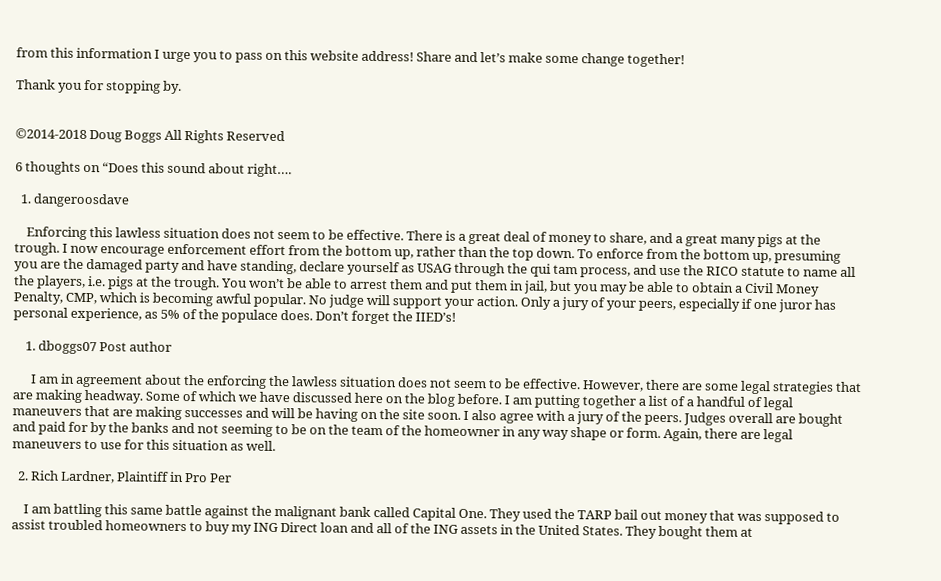from this information I urge you to pass on this website address! Share and let’s make some change together!

Thank you for stopping by.


©2014-2018 Doug Boggs All Rights Reserved

6 thoughts on “Does this sound about right….

  1. dangeroosdave

    Enforcing this lawless situation does not seem to be effective. There is a great deal of money to share, and a great many pigs at the trough. I now encourage enforcement effort from the bottom up, rather than the top down. To enforce from the bottom up, presuming you are the damaged party and have standing, declare yourself as USAG through the qui tam process, and use the RICO statute to name all the players, i.e. pigs at the trough. You won’t be able to arrest them and put them in jail, but you may be able to obtain a Civil Money Penalty, CMP, which is becoming awful popular. No judge will support your action. Only a jury of your peers, especially if one juror has personal experience, as 5% of the populace does. Don’t forget the IIED’s!

    1. dboggs07 Post author

      I am in agreement about the enforcing the lawless situation does not seem to be effective. However, there are some legal strategies that are making headway. Some of which we have discussed here on the blog before. I am putting together a list of a handful of legal maneuvers that are making successes and will be having on the site soon. I also agree with a jury of the peers. Judges overall are bought and paid for by the banks and not seeming to be on the team of the homeowner in any way shape or form. Again, there are legal maneuvers to use for this situation as well.

  2. Rich Lardner, Plaintiff in Pro Per

    I am battling this same battle against the malignant bank called Capital One. They used the TARP bail out money that was supposed to assist troubled homeowners to buy my ING Direct loan and all of the ING assets in the United States. They bought them at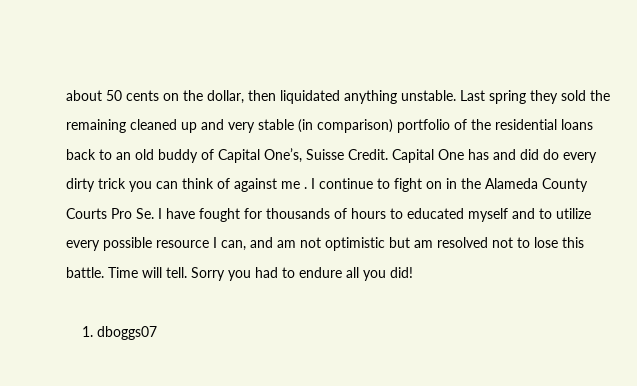about 50 cents on the dollar, then liquidated anything unstable. Last spring they sold the remaining cleaned up and very stable (in comparison) portfolio of the residential loans back to an old buddy of Capital One’s, Suisse Credit. Capital One has and did do every dirty trick you can think of against me . I continue to fight on in the Alameda County Courts Pro Se. I have fought for thousands of hours to educated myself and to utilize every possible resource I can, and am not optimistic but am resolved not to lose this battle. Time will tell. Sorry you had to endure all you did!

    1. dboggs07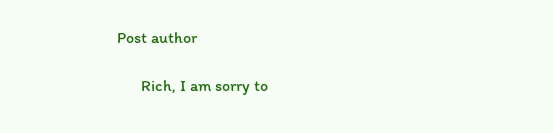Post author

      Rich, I am sorry to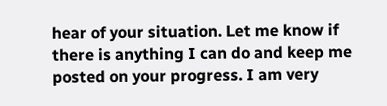hear of your situation. Let me know if there is anything I can do and keep me posted on your progress. I am very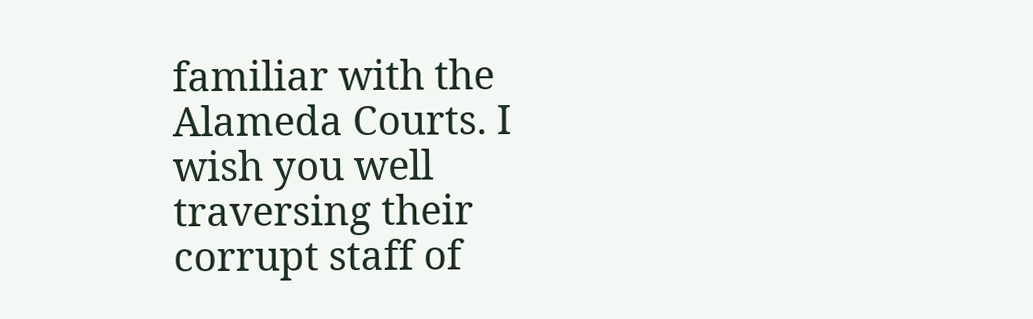familiar with the Alameda Courts. I wish you well traversing their corrupt staff of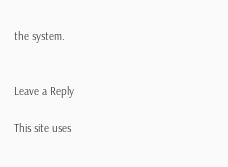the system.


Leave a Reply

This site uses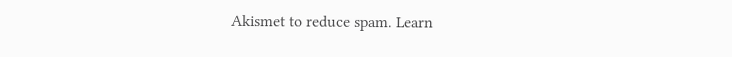Akismet to reduce spam. Learn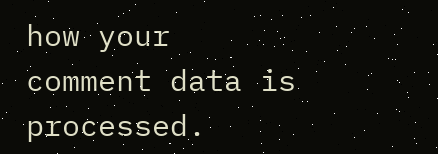how your comment data is processed.